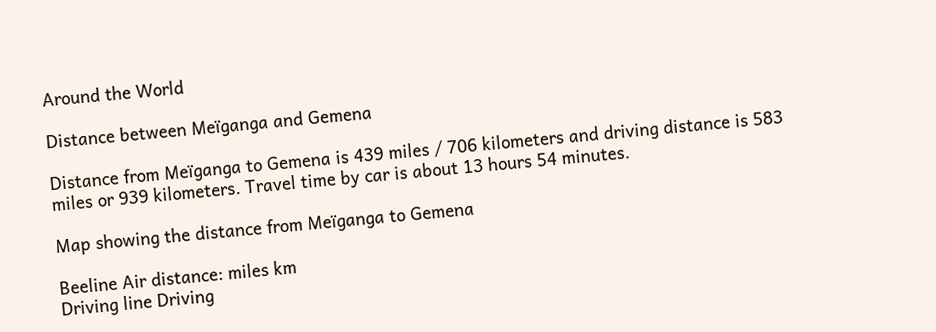Around the World

Distance between Meïganga and Gemena

Distance from Meïganga to Gemena is 439 miles / 706 kilometers and driving distance is 583 miles or 939 kilometers. Travel time by car is about 13 hours 54 minutes.

Map showing the distance from Meïganga to Gemena

Beeline Air distance: miles km
Driving line Driving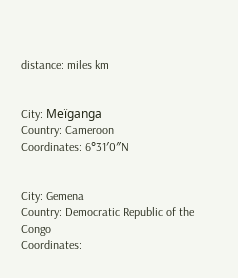distance: miles km


City: Meïganga
Country: Cameroon
Coordinates: 6°31′0″N


City: Gemena
Country: Democratic Republic of the Congo
Coordinates: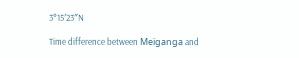3°15′23″N

Time difference between Meïganga and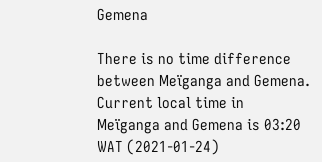Gemena

There is no time difference between Meïganga and Gemena. Current local time in Meïganga and Gemena is 03:20 WAT (2021-01-24)